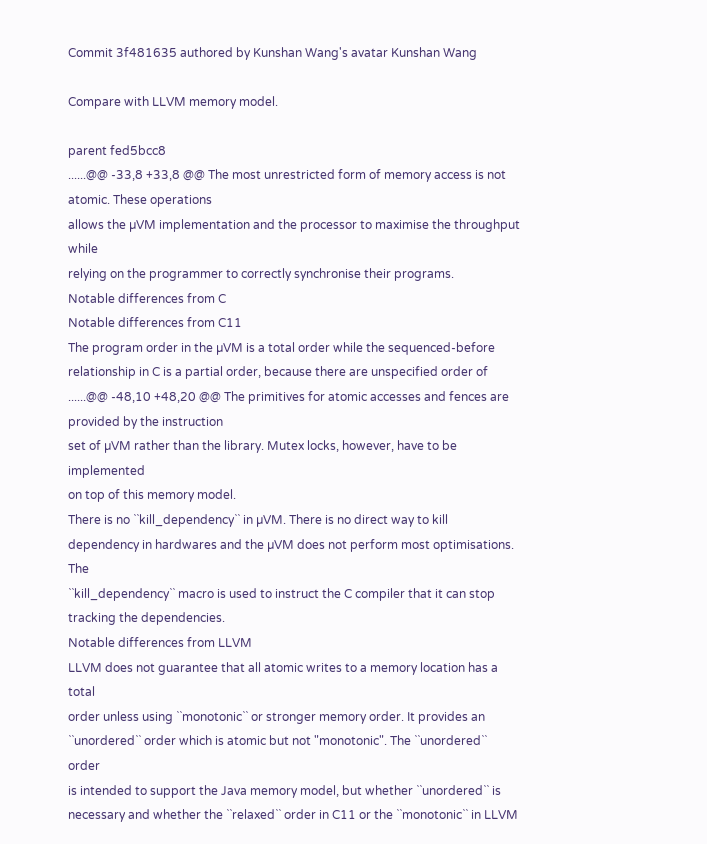Commit 3f481635 authored by Kunshan Wang's avatar Kunshan Wang

Compare with LLVM memory model.

parent fed5bcc8
......@@ -33,8 +33,8 @@ The most unrestricted form of memory access is not atomic. These operations
allows the µVM implementation and the processor to maximise the throughput while
relying on the programmer to correctly synchronise their programs.
Notable differences from C
Notable differences from C11
The program order in the µVM is a total order while the sequenced-before
relationship in C is a partial order, because there are unspecified order of
......@@ -48,10 +48,20 @@ The primitives for atomic accesses and fences are provided by the instruction
set of µVM rather than the library. Mutex locks, however, have to be implemented
on top of this memory model.
There is no ``kill_dependency`` in µVM. There is no direct way to kill
dependency in hardwares and the µVM does not perform most optimisations. The
``kill_dependency`` macro is used to instruct the C compiler that it can stop
tracking the dependencies.
Notable differences from LLVM
LLVM does not guarantee that all atomic writes to a memory location has a total
order unless using ``monotonic`` or stronger memory order. It provides an
``unordered`` order which is atomic but not "monotonic". The ``unordered`` order
is intended to support the Java memory model, but whether ``unordered`` is
necessary and whether the ``relaxed`` order in C11 or the ``monotonic`` in LLVM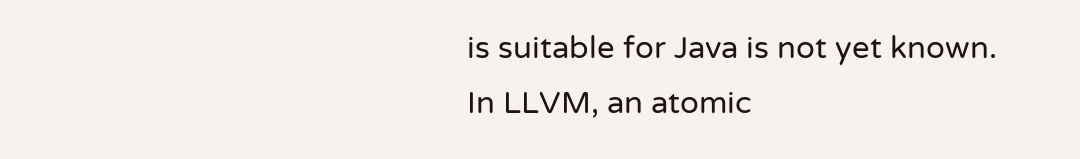is suitable for Java is not yet known.
In LLVM, an atomic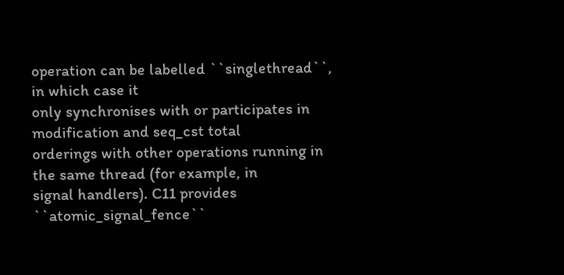operation can be labelled ``singlethread``, in which case it
only synchronises with or participates in modification and seq_cst total
orderings with other operations running in the same thread (for example, in
signal handlers). C11 provides ``atomic_signal_fence``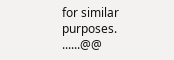for similar purposes.
......@@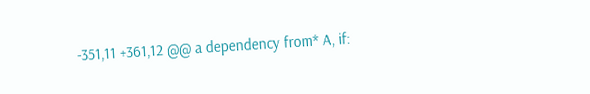-351,11 +361,12 @@ a dependency from* A, if: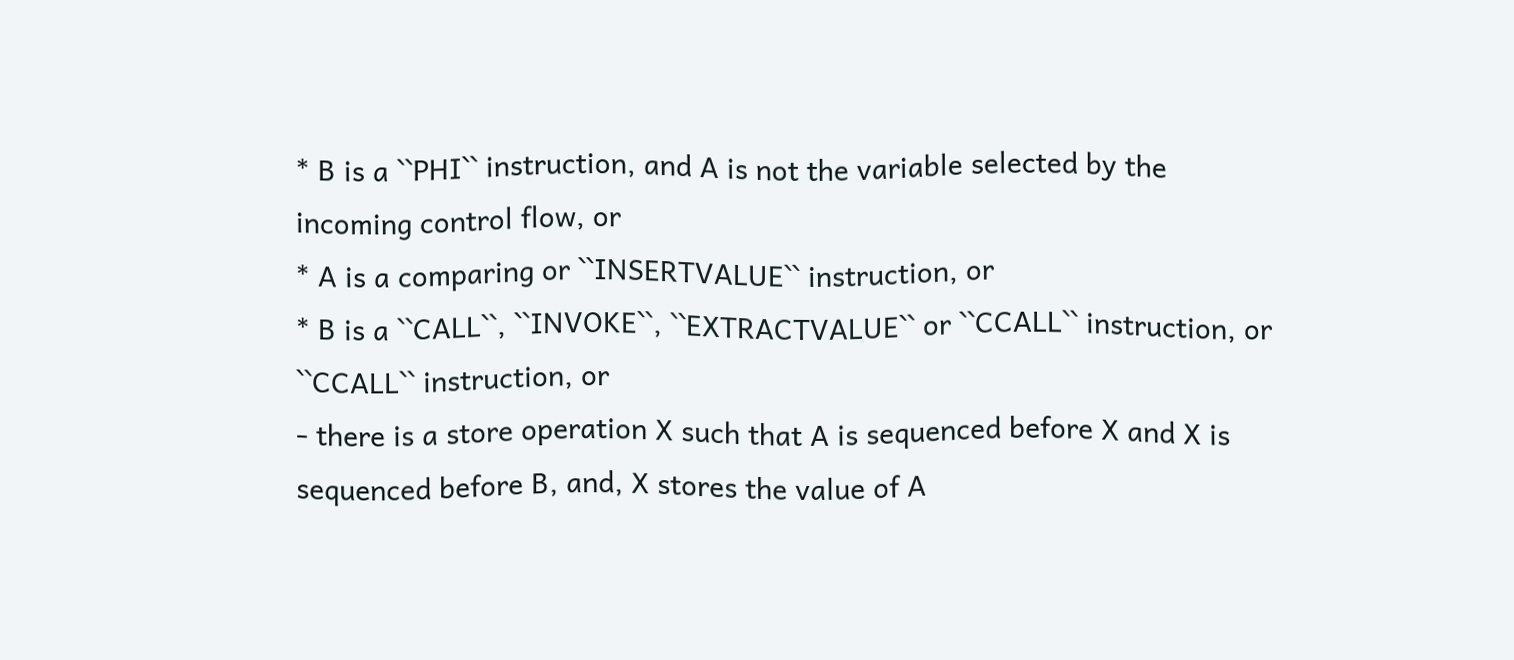* B is a ``PHI`` instruction, and A is not the variable selected by the
incoming control flow, or
* A is a comparing or ``INSERTVALUE`` instruction, or
* B is a ``CALL``, ``INVOKE``, ``EXTRACTVALUE`` or ``CCALL`` instruction, or
``CCALL`` instruction, or
- there is a store operation X such that A is sequenced before X and X is
sequenced before B, and, X stores the value of A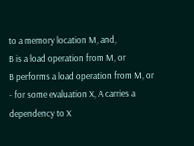to a memory location M, and,
B is a load operation from M, or
B performs a load operation from M, or
- for some evaluation X, A carries a dependency to X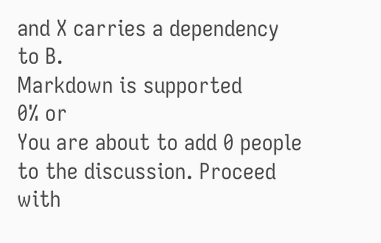and X carries a dependency
to B.
Markdown is supported
0% or
You are about to add 0 people to the discussion. Proceed with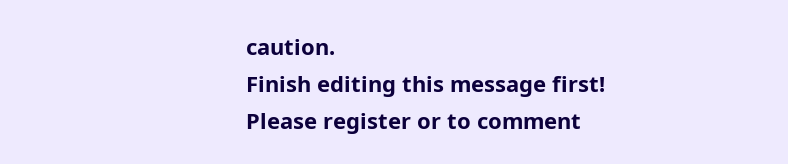caution.
Finish editing this message first!
Please register or to comment